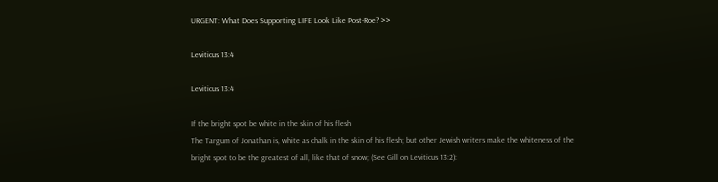URGENT: What Does Supporting LIFE Look Like Post-Roe? >>

Leviticus 13:4

Leviticus 13:4

If the bright spot be white in the skin of his flesh
The Targum of Jonathan is, white as chalk in the skin of his flesh; but other Jewish writers make the whiteness of the bright spot to be the greatest of all, like that of snow; (See Gill on Leviticus 13:2):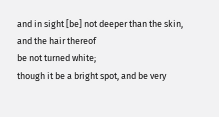and in sight [be] not deeper than the skin, and the hair thereof
be not turned white;
though it be a bright spot, and be very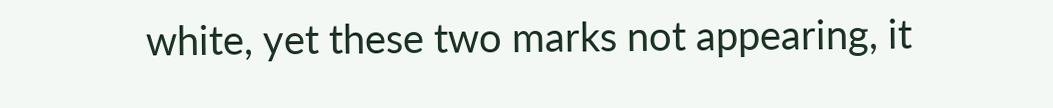white, yet these two marks not appearing, it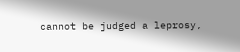cannot be judged a leprosy,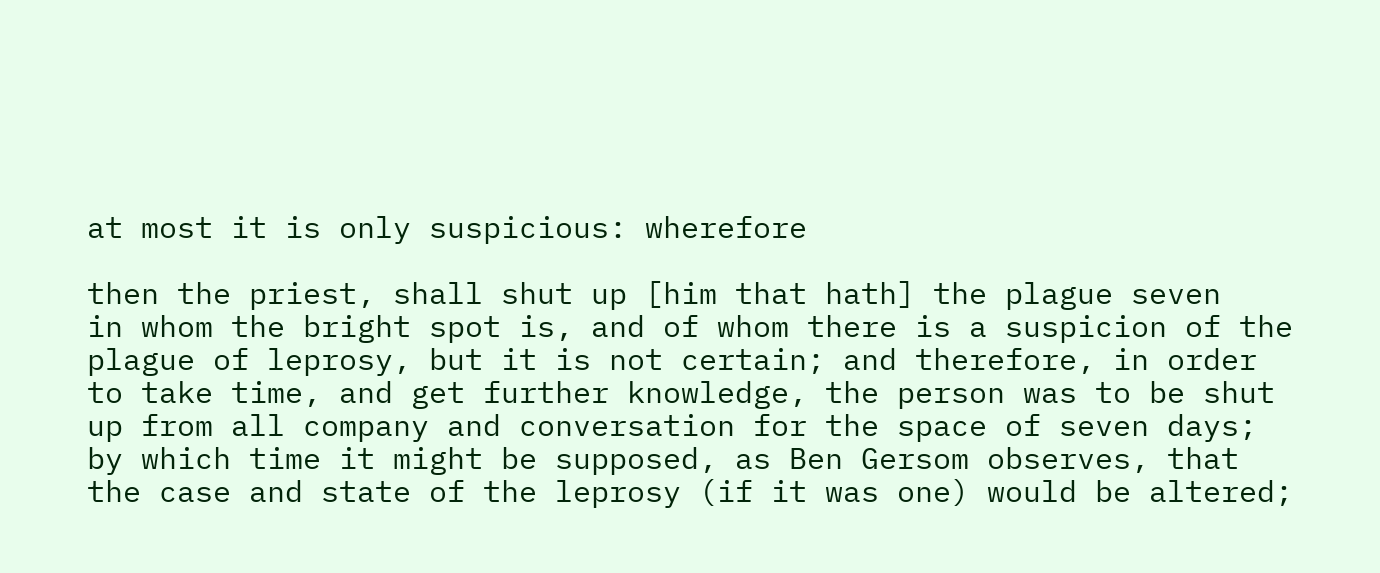at most it is only suspicious: wherefore

then the priest, shall shut up [him that hath] the plague seven
in whom the bright spot is, and of whom there is a suspicion of the plague of leprosy, but it is not certain; and therefore, in order to take time, and get further knowledge, the person was to be shut up from all company and conversation for the space of seven days; by which time it might be supposed, as Ben Gersom observes, that the case and state of the leprosy (if it was one) would be altered;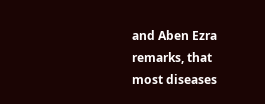and Aben Ezra remarks, that most diseases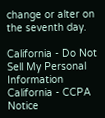change or alter on the seventh day.

California - Do Not Sell My Personal Information  California - CCPA Notice